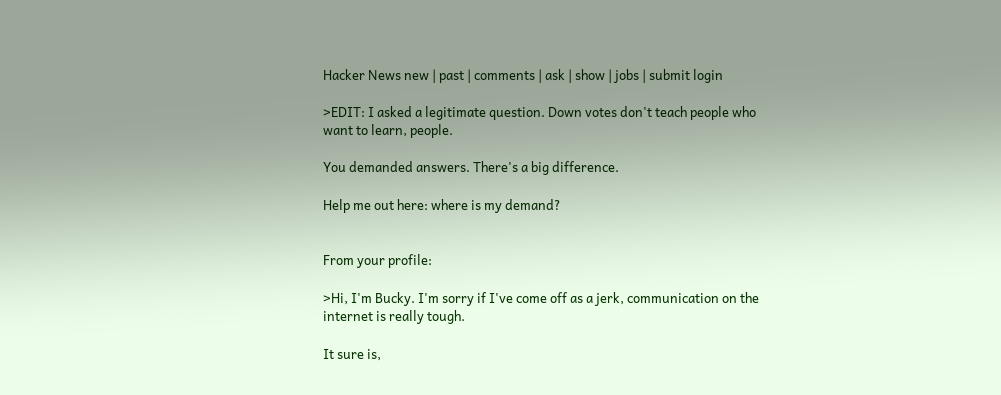Hacker News new | past | comments | ask | show | jobs | submit login

>EDIT: I asked a legitimate question. Down votes don't teach people who want to learn, people.

You demanded answers. There's a big difference.

Help me out here: where is my demand?


From your profile:

>Hi, I'm Bucky. I'm sorry if I've come off as a jerk, communication on the internet is really tough.

It sure is,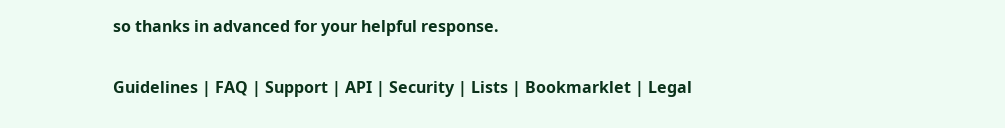so thanks in advanced for your helpful response.

Guidelines | FAQ | Support | API | Security | Lists | Bookmarklet | Legal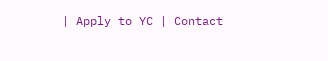| Apply to YC | Contact